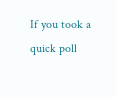If you took a quick poll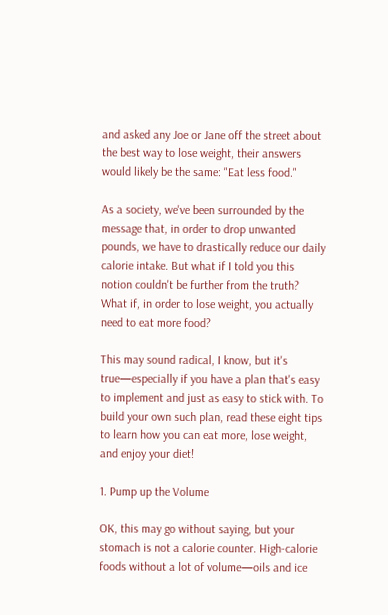and asked any Joe or Jane off the street about the best way to lose weight, their answers would likely be the same: "Eat less food."

As a society, we've been surrounded by the message that, in order to drop unwanted pounds, we have to drastically reduce our daily calorie intake. But what if I told you this notion couldn't be further from the truth? What if, in order to lose weight, you actually need to eat more food?

This may sound radical, I know, but it's true—especially if you have a plan that's easy to implement and just as easy to stick with. To build your own such plan, read these eight tips to learn how you can eat more, lose weight, and enjoy your diet!

1. Pump up the Volume

OK, this may go without saying, but your stomach is not a calorie counter. High-calorie foods without a lot of volume—oils and ice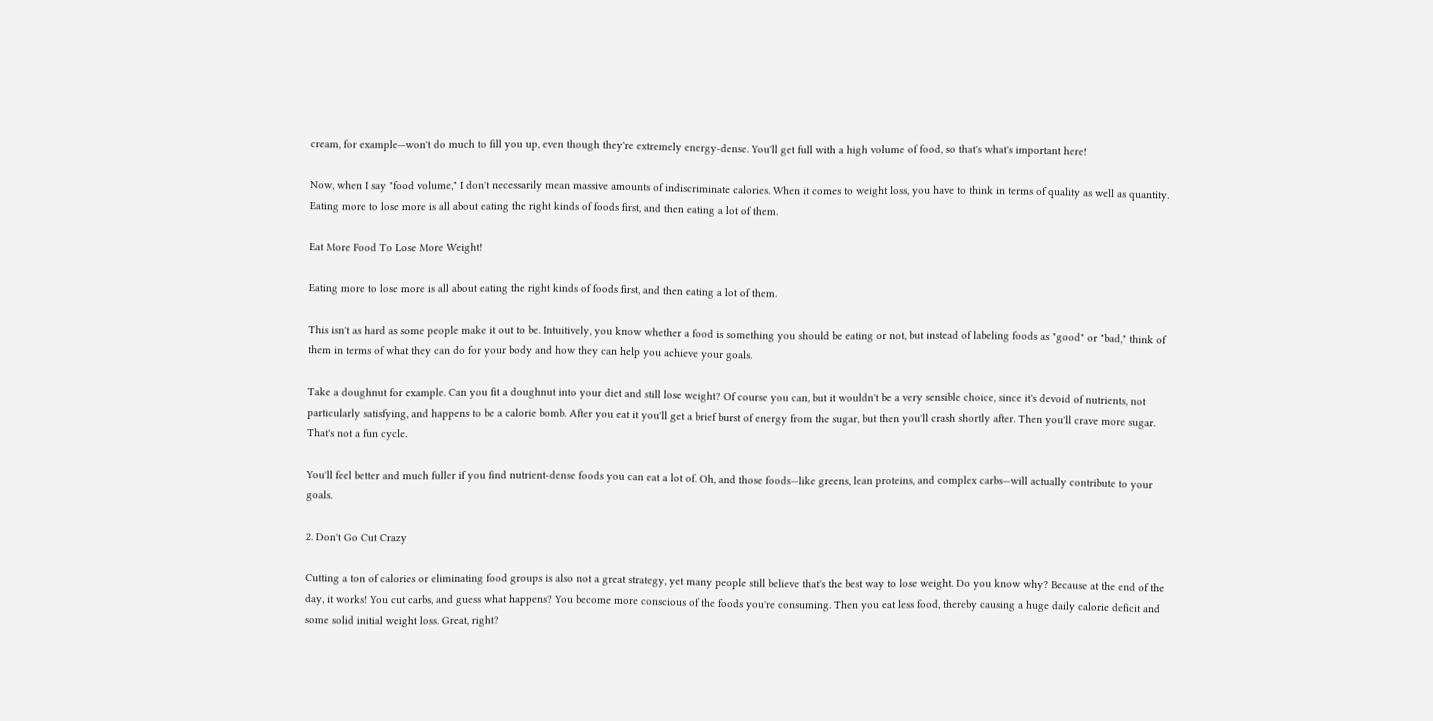cream, for example—won't do much to fill you up, even though they're extremely energy-dense. You'll get full with a high volume of food, so that's what's important here!

Now, when I say "food volume," I don't necessarily mean massive amounts of indiscriminate calories. When it comes to weight loss, you have to think in terms of quality as well as quantity. Eating more to lose more is all about eating the right kinds of foods first, and then eating a lot of them.

Eat More Food To Lose More Weight!

Eating more to lose more is all about eating the right kinds of foods first, and then eating a lot of them.

This isn't as hard as some people make it out to be. Intuitively, you know whether a food is something you should be eating or not, but instead of labeling foods as "good" or "bad," think of them in terms of what they can do for your body and how they can help you achieve your goals.

Take a doughnut for example. Can you fit a doughnut into your diet and still lose weight? Of course you can, but it wouldn't be a very sensible choice, since it's devoid of nutrients, not particularly satisfying, and happens to be a calorie bomb. After you eat it you'll get a brief burst of energy from the sugar, but then you'll crash shortly after. Then you'll crave more sugar. That's not a fun cycle.

You'll feel better and much fuller if you find nutrient-dense foods you can eat a lot of. Oh, and those foods—like greens, lean proteins, and complex carbs—will actually contribute to your goals.

2. Don't Go Cut Crazy

Cutting a ton of calories or eliminating food groups is also not a great strategy, yet many people still believe that's the best way to lose weight. Do you know why? Because at the end of the day, it works! You cut carbs, and guess what happens? You become more conscious of the foods you're consuming. Then you eat less food, thereby causing a huge daily calorie deficit and some solid initial weight loss. Great, right?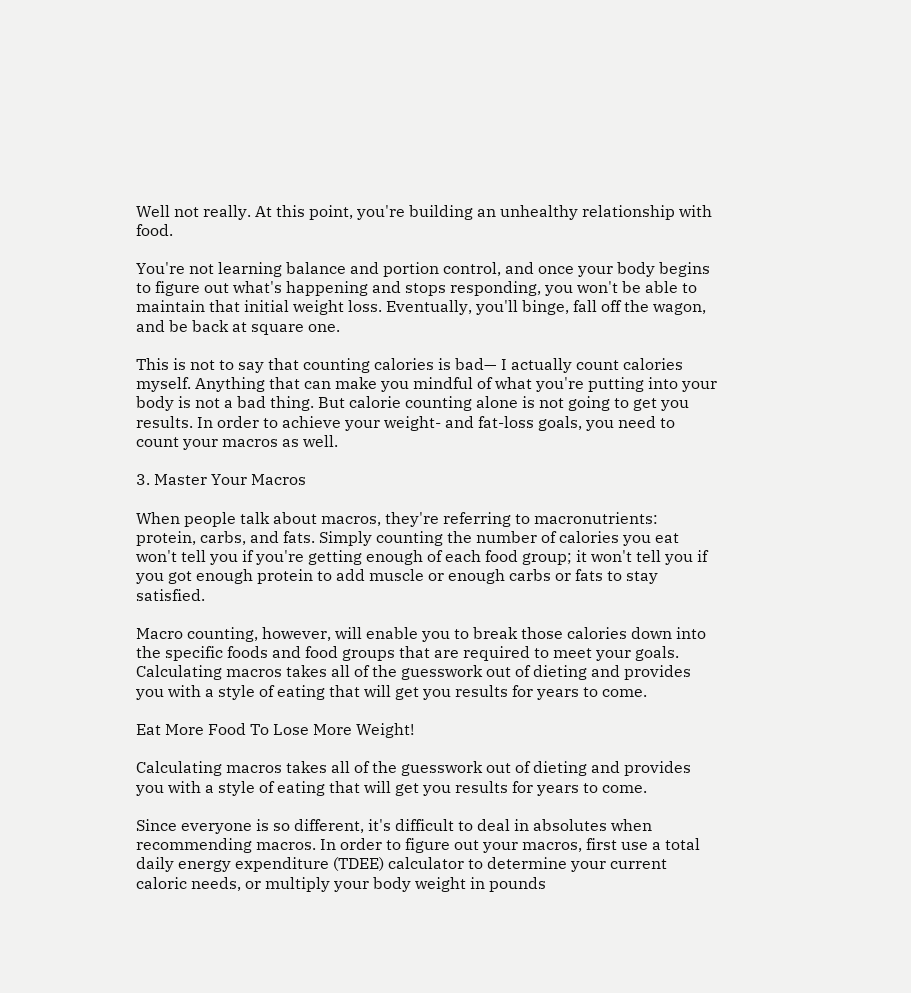Well not really. At this point, you're building an unhealthy relationship with food.

You're not learning balance and portion control, and once your body begins to figure out what's happening and stops responding, you won't be able to maintain that initial weight loss. Eventually, you'll binge, fall off the wagon, and be back at square one.

This is not to say that counting calories is bad— I actually count calories myself. Anything that can make you mindful of what you're putting into your body is not a bad thing. But calorie counting alone is not going to get you results. In order to achieve your weight- and fat-loss goals, you need to count your macros as well.

3. Master Your Macros

When people talk about macros, they're referring to macronutrients: protein, carbs, and fats. Simply counting the number of calories you eat won't tell you if you're getting enough of each food group; it won't tell you if you got enough protein to add muscle or enough carbs or fats to stay satisfied.

Macro counting, however, will enable you to break those calories down into the specific foods and food groups that are required to meet your goals. Calculating macros takes all of the guesswork out of dieting and provides you with a style of eating that will get you results for years to come.

Eat More Food To Lose More Weight!

Calculating macros takes all of the guesswork out of dieting and provides you with a style of eating that will get you results for years to come.

Since everyone is so different, it's difficult to deal in absolutes when recommending macros. In order to figure out your macros, first use a total daily energy expenditure (TDEE) calculator to determine your current caloric needs, or multiply your body weight in pounds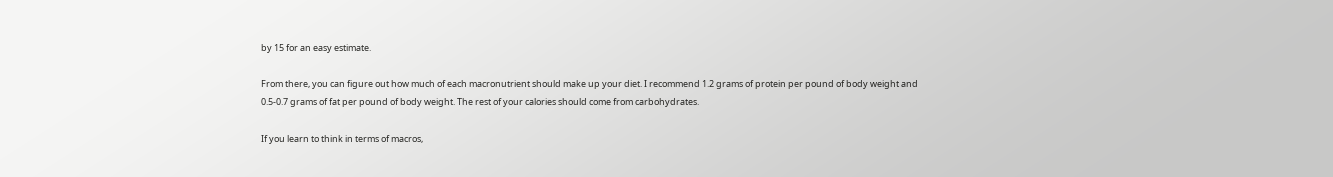by 15 for an easy estimate.

From there, you can figure out how much of each macronutrient should make up your diet. I recommend 1.2 grams of protein per pound of body weight and 0.5-0.7 grams of fat per pound of body weight. The rest of your calories should come from carbohydrates.

If you learn to think in terms of macros,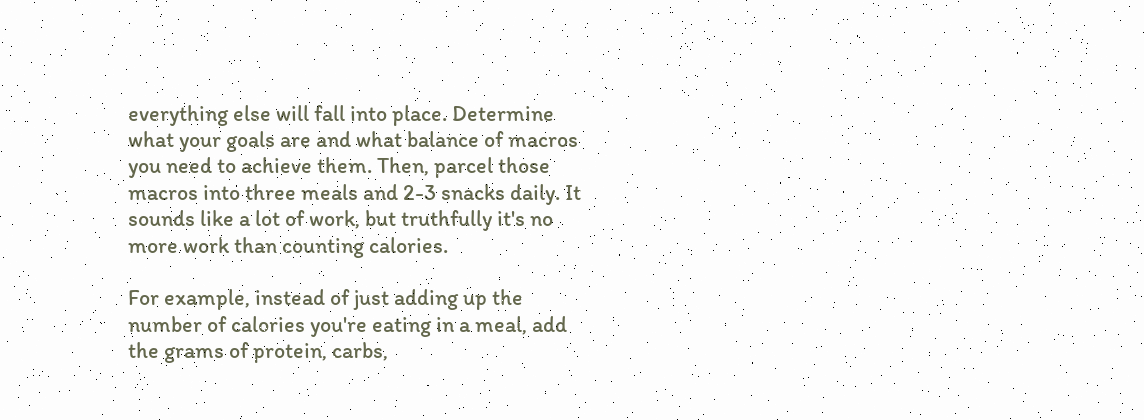everything else will fall into place. Determine what your goals are and what balance of macros you need to achieve them. Then, parcel those macros into three meals and 2-3 snacks daily. It sounds like a lot of work, but truthfully it's no more work than counting calories.

For example, instead of just adding up the number of calories you're eating in a meal, add the grams of protein, carbs,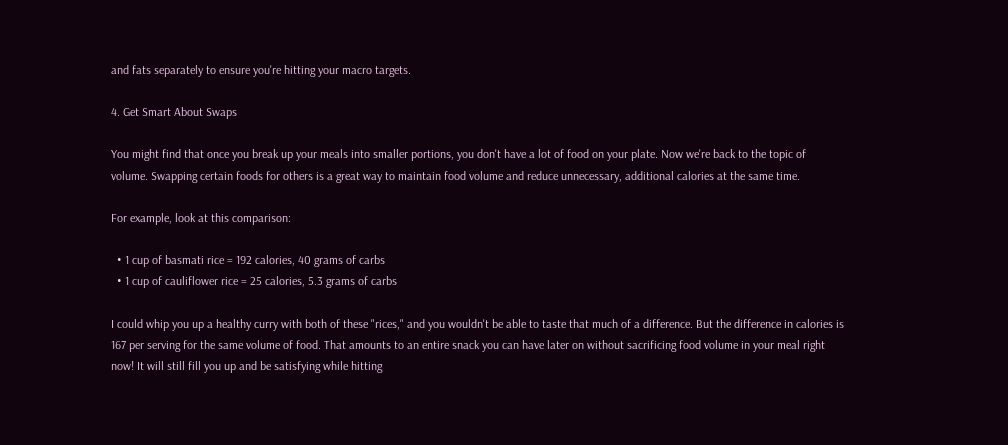and fats separately to ensure you're hitting your macro targets.

4. Get Smart About Swaps

You might find that once you break up your meals into smaller portions, you don't have a lot of food on your plate. Now we're back to the topic of volume. Swapping certain foods for others is a great way to maintain food volume and reduce unnecessary, additional calories at the same time.

For example, look at this comparison:

  • 1 cup of basmati rice = 192 calories, 40 grams of carbs
  • 1 cup of cauliflower rice = 25 calories, 5.3 grams of carbs

I could whip you up a healthy curry with both of these "rices," and you wouldn't be able to taste that much of a difference. But the difference in calories is 167 per serving for the same volume of food. That amounts to an entire snack you can have later on without sacrificing food volume in your meal right now! It will still fill you up and be satisfying while hitting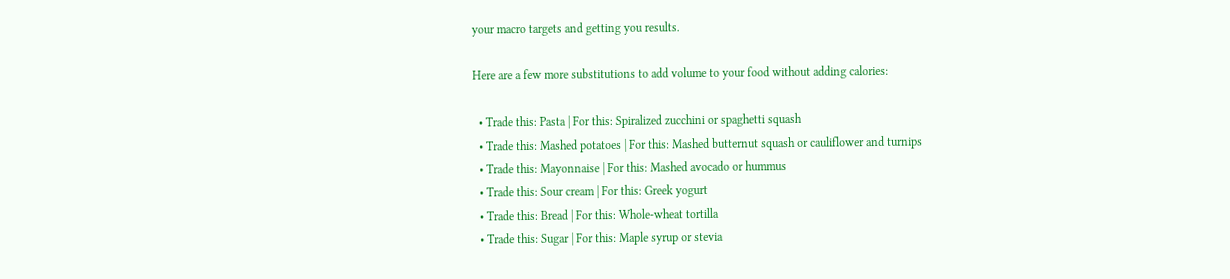your macro targets and getting you results.

Here are a few more substitutions to add volume to your food without adding calories:

  • Trade this: Pasta | For this: Spiralized zucchini or spaghetti squash
  • Trade this: Mashed potatoes | For this: Mashed butternut squash or cauliflower and turnips
  • Trade this: Mayonnaise | For this: Mashed avocado or hummus
  • Trade this: Sour cream | For this: Greek yogurt
  • Trade this: Bread | For this: Whole-wheat tortilla
  • Trade this: Sugar | For this: Maple syrup or stevia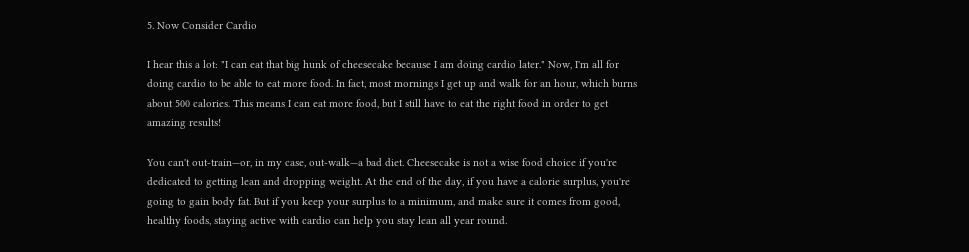5. Now Consider Cardio

I hear this a lot: "I can eat that big hunk of cheesecake because I am doing cardio later." Now, I'm all for doing cardio to be able to eat more food. In fact, most mornings I get up and walk for an hour, which burns about 500 calories. This means I can eat more food, but I still have to eat the right food in order to get amazing results!

You can't out-train—or, in my case, out-walk—a bad diet. Cheesecake is not a wise food choice if you're dedicated to getting lean and dropping weight. At the end of the day, if you have a calorie surplus, you're going to gain body fat. But if you keep your surplus to a minimum, and make sure it comes from good, healthy foods, staying active with cardio can help you stay lean all year round.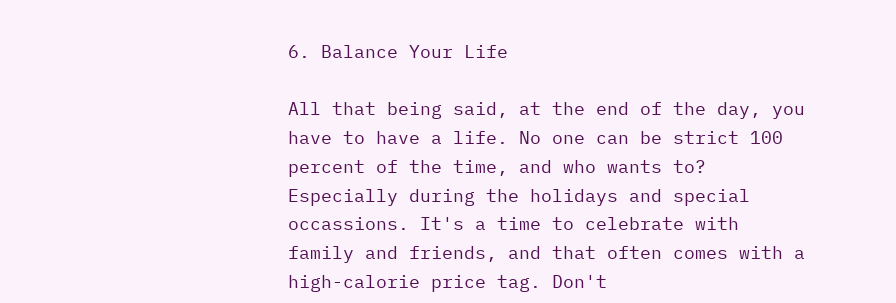6. Balance Your Life

All that being said, at the end of the day, you have to have a life. No one can be strict 100 percent of the time, and who wants to? Especially during the holidays and special occassions. It's a time to celebrate with family and friends, and that often comes with a high-calorie price tag. Don't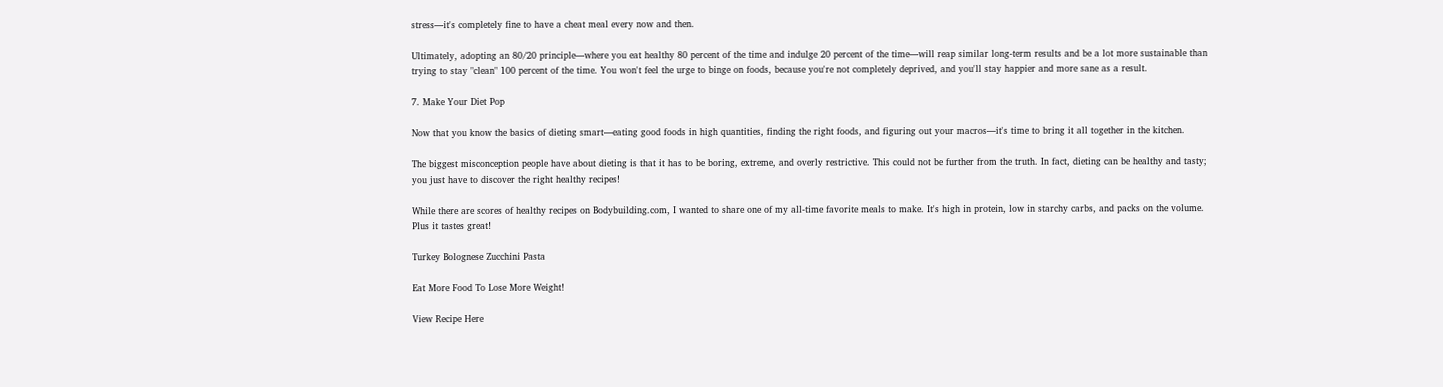stress—it's completely fine to have a cheat meal every now and then.

Ultimately, adopting an 80/20 principle—where you eat healthy 80 percent of the time and indulge 20 percent of the time—will reap similar long-term results and be a lot more sustainable than trying to stay "clean" 100 percent of the time. You won't feel the urge to binge on foods, because you're not completely deprived, and you'll stay happier and more sane as a result.

7. Make Your Diet Pop

Now that you know the basics of dieting smart—eating good foods in high quantities, finding the right foods, and figuring out your macros—it's time to bring it all together in the kitchen.

The biggest misconception people have about dieting is that it has to be boring, extreme, and overly restrictive. This could not be further from the truth. In fact, dieting can be healthy and tasty; you just have to discover the right healthy recipes!

While there are scores of healthy recipes on Bodybuilding.com, I wanted to share one of my all-time favorite meals to make. It's high in protein, low in starchy carbs, and packs on the volume. Plus it tastes great!

Turkey Bolognese Zucchini Pasta

Eat More Food To Lose More Weight!

View Recipe Here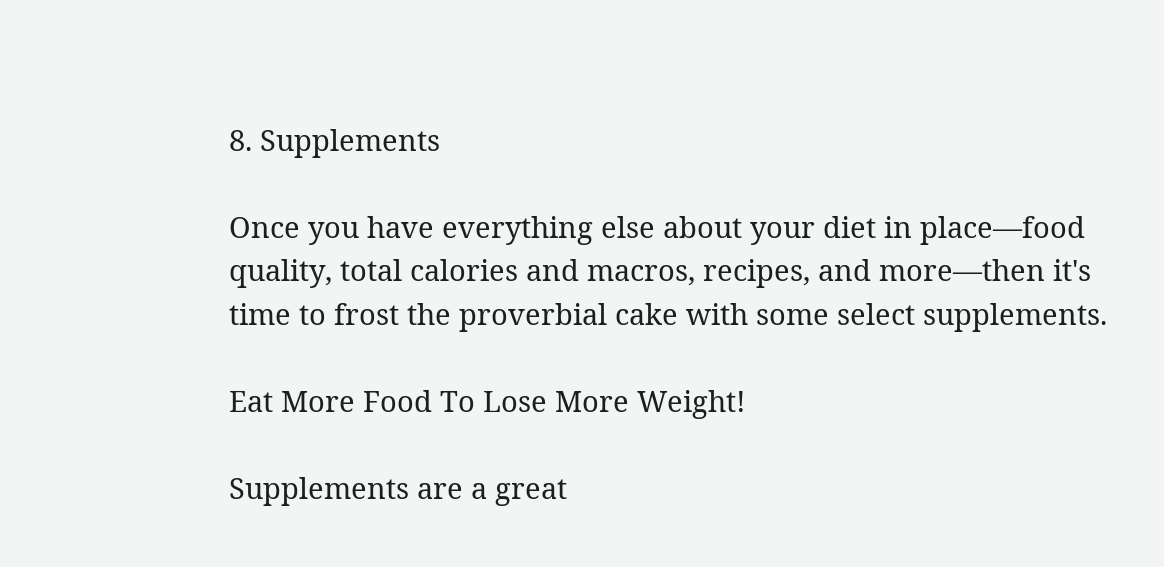8. Supplements

Once you have everything else about your diet in place—food quality, total calories and macros, recipes, and more—then it's time to frost the proverbial cake with some select supplements.

Eat More Food To Lose More Weight!

Supplements are a great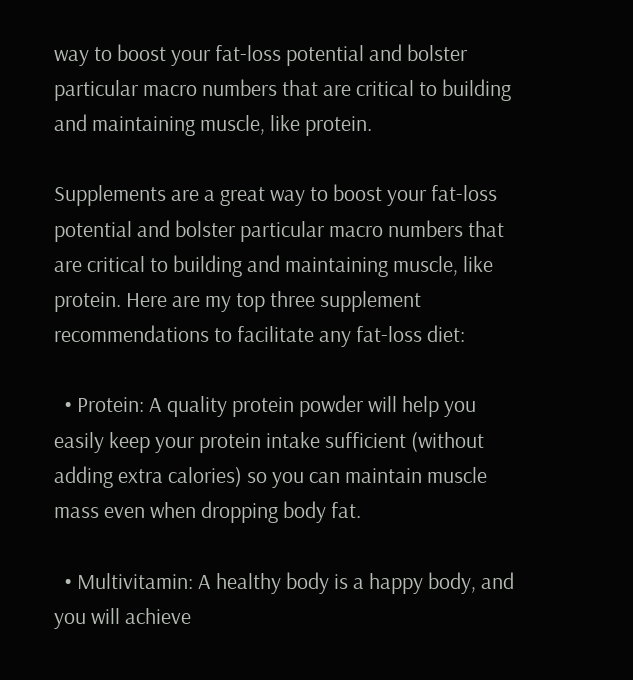way to boost your fat-loss potential and bolster particular macro numbers that are critical to building and maintaining muscle, like protein.

Supplements are a great way to boost your fat-loss potential and bolster particular macro numbers that are critical to building and maintaining muscle, like protein. Here are my top three supplement recommendations to facilitate any fat-loss diet:

  • Protein: A quality protein powder will help you easily keep your protein intake sufficient (without adding extra calories) so you can maintain muscle mass even when dropping body fat.

  • Multivitamin: A healthy body is a happy body, and you will achieve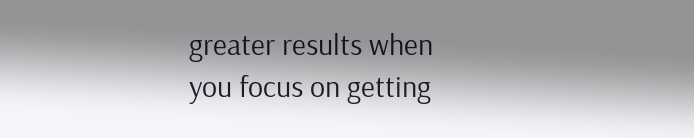greater results when you focus on getting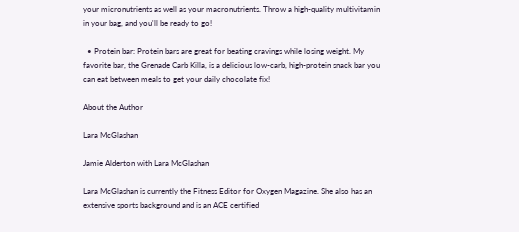your micronutrients as well as your macronutrients. Throw a high-quality multivitamin in your bag, and you'll be ready to go!

  • Protein bar: Protein bars are great for beating cravings while losing weight. My favorite bar, the Grenade Carb Killa, is a delicious low-carb, high-protein snack bar you can eat between meals to get your daily chocolate fix!

About the Author

Lara McGlashan

Jamie Alderton with Lara McGlashan

Lara McGlashan is currently the Fitness Editor for Oxygen Magazine. She also has an extensive sports background and is an ACE certified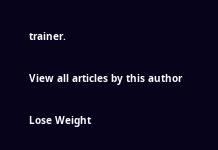trainer.

View all articles by this author

Lose Weight